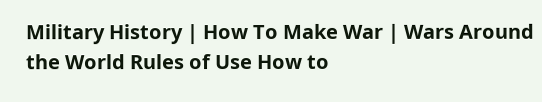Military History | How To Make War | Wars Around the World Rules of Use How to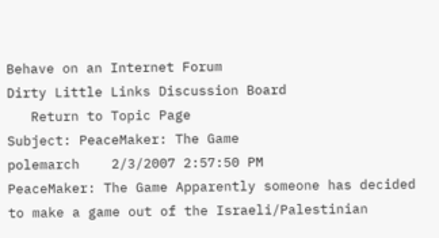Behave on an Internet Forum
Dirty Little Links Discussion Board
   Return to Topic Page
Subject: PeaceMaker: The Game
polemarch    2/3/2007 2:57:50 PM
PeaceMaker: The Game Apparently someone has decided to make a game out of the Israeli/Palestinian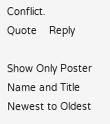Conflict.
Quote    Reply

Show Only Poster Name and Title     Newest to Oldest